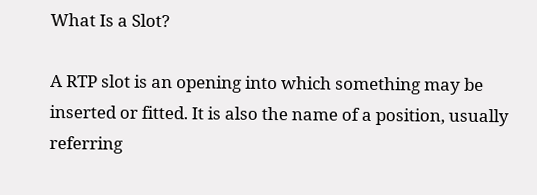What Is a Slot?

A RTP slot is an opening into which something may be inserted or fitted. It is also the name of a position, usually referring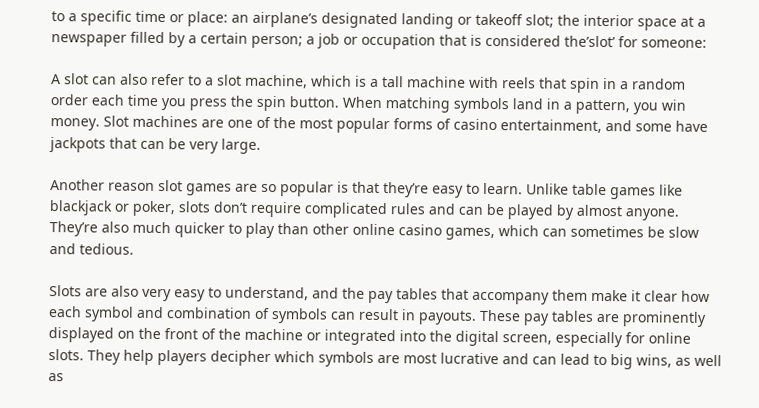to a specific time or place: an airplane’s designated landing or takeoff slot; the interior space at a newspaper filled by a certain person; a job or occupation that is considered the’slot’ for someone:

A slot can also refer to a slot machine, which is a tall machine with reels that spin in a random order each time you press the spin button. When matching symbols land in a pattern, you win money. Slot machines are one of the most popular forms of casino entertainment, and some have jackpots that can be very large.

Another reason slot games are so popular is that they’re easy to learn. Unlike table games like blackjack or poker, slots don’t require complicated rules and can be played by almost anyone. They’re also much quicker to play than other online casino games, which can sometimes be slow and tedious.

Slots are also very easy to understand, and the pay tables that accompany them make it clear how each symbol and combination of symbols can result in payouts. These pay tables are prominently displayed on the front of the machine or integrated into the digital screen, especially for online slots. They help players decipher which symbols are most lucrative and can lead to big wins, as well as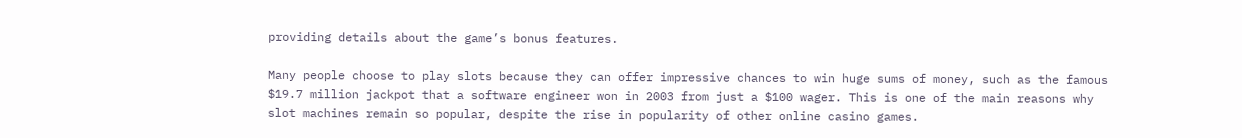providing details about the game’s bonus features.

Many people choose to play slots because they can offer impressive chances to win huge sums of money, such as the famous $19.7 million jackpot that a software engineer won in 2003 from just a $100 wager. This is one of the main reasons why slot machines remain so popular, despite the rise in popularity of other online casino games.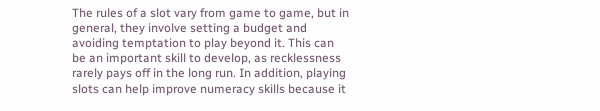The rules of a slot vary from game to game, but in general, they involve setting a budget and avoiding temptation to play beyond it. This can be an important skill to develop, as recklessness rarely pays off in the long run. In addition, playing slots can help improve numeracy skills because it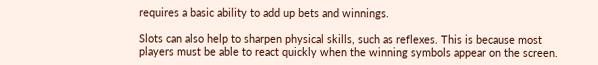requires a basic ability to add up bets and winnings.

Slots can also help to sharpen physical skills, such as reflexes. This is because most players must be able to react quickly when the winning symbols appear on the screen.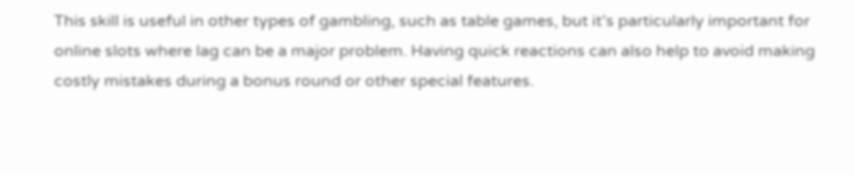This skill is useful in other types of gambling, such as table games, but it’s particularly important for online slots where lag can be a major problem. Having quick reactions can also help to avoid making costly mistakes during a bonus round or other special features.